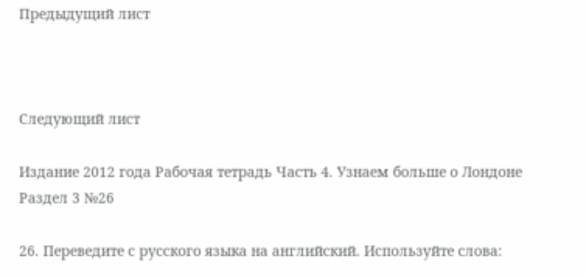Предыдущий лист



Следующий лист

Издание 2012 года Рабочая тетрадь Часть 4. Узнаем больше о Лондоне Раздел 3 №26

26. Переведите с русского языка на английский. Используйте слова: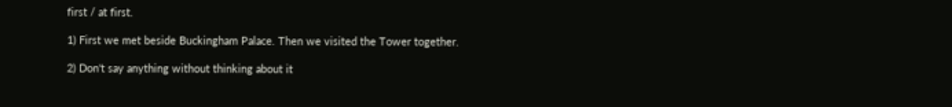first / at first.

1) First we met beside Buckingham Palace. Then we visited the Tower together.

2) Don't say anything without thinking about it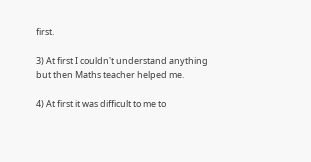first.

3) At first I couldn't understand anything but then Maths teacher helped me.

4) At first it was difficult to me to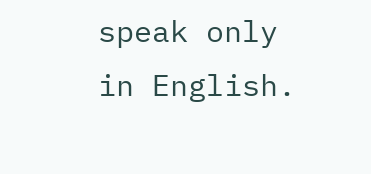speak only in English.